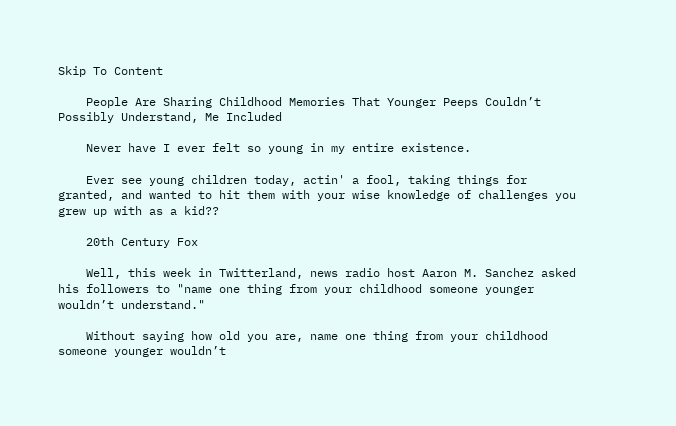Skip To Content

    People Are Sharing Childhood Memories That Younger Peeps Couldn’t Possibly Understand, Me Included

    Never have I ever felt so young in my entire existence.

    Ever see young children today, actin' a fool, taking things for granted, and wanted to hit them with your wise knowledge of challenges you grew up with as a kid??

    20th Century Fox

    Well, this week in Twitterland, news radio host Aaron M. Sanchez asked his followers to "name one thing from your childhood someone younger wouldn’t understand."

    Without saying how old you are, name one thing from your childhood someone younger wouldn’t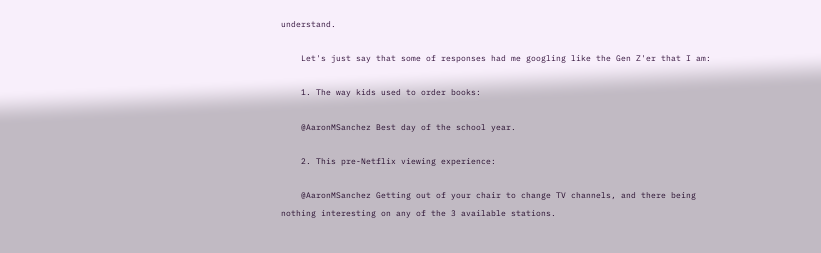understand.

    Let's just say that some of responses had me googling like the Gen Z'er that I am:

    1. The way kids used to order books:

    @AaronMSanchez Best day of the school year.

    2. This pre-Netflix viewing experience:

    @AaronMSanchez Getting out of your chair to change TV channels, and there being nothing interesting on any of the 3 available stations.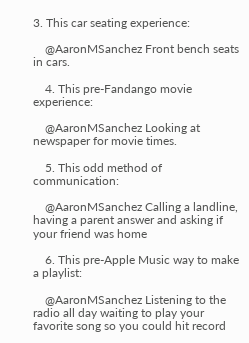3. This car seating experience:

    @AaronMSanchez Front bench seats in cars.

    4. This pre-Fandango movie experience:

    @AaronMSanchez Looking at newspaper for movie times.

    5. This odd method of communication:

    @AaronMSanchez Calling a landline, having a parent answer and asking if your friend was home

    6. This pre-Apple Music way to make a playlist:

    @AaronMSanchez Listening to the radio all day waiting to play your favorite song so you could hit record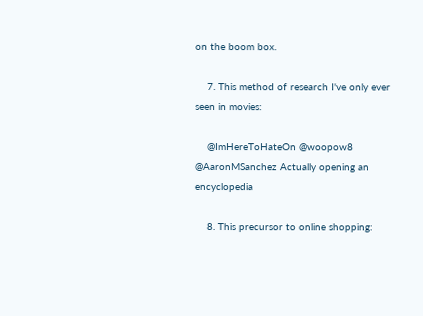on the boom box.

    7. This method of research I've only ever seen in movies:

    @ImHereToHateOn @woopow8 @AaronMSanchez Actually opening an encyclopedia

    8. This precursor to online shopping: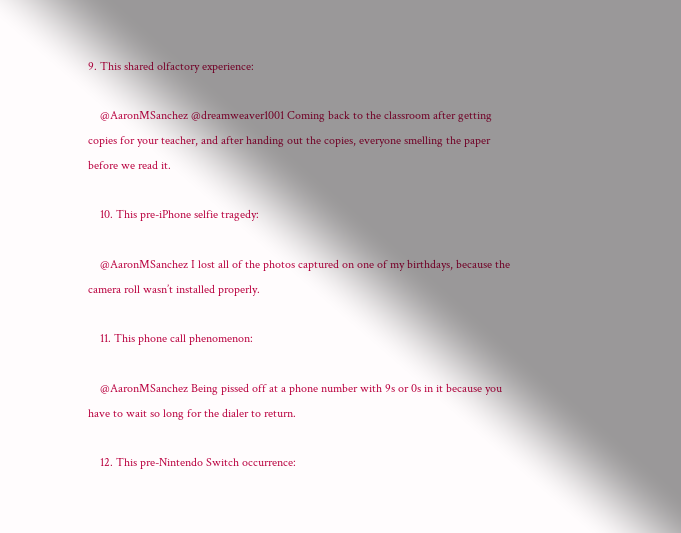9. This shared olfactory experience:

    @AaronMSanchez @dreamweaver1001 Coming back to the classroom after getting copies for your teacher, and after handing out the copies, everyone smelling the paper before we read it.

    10. This pre-iPhone selfie tragedy:

    @AaronMSanchez I lost all of the photos captured on one of my birthdays, because the camera roll wasn’t installed properly.

    11. This phone call phenomenon:

    @AaronMSanchez Being pissed off at a phone number with 9s or 0s in it because you have to wait so long for the dialer to return.

    12. This pre-Nintendo Switch occurrence: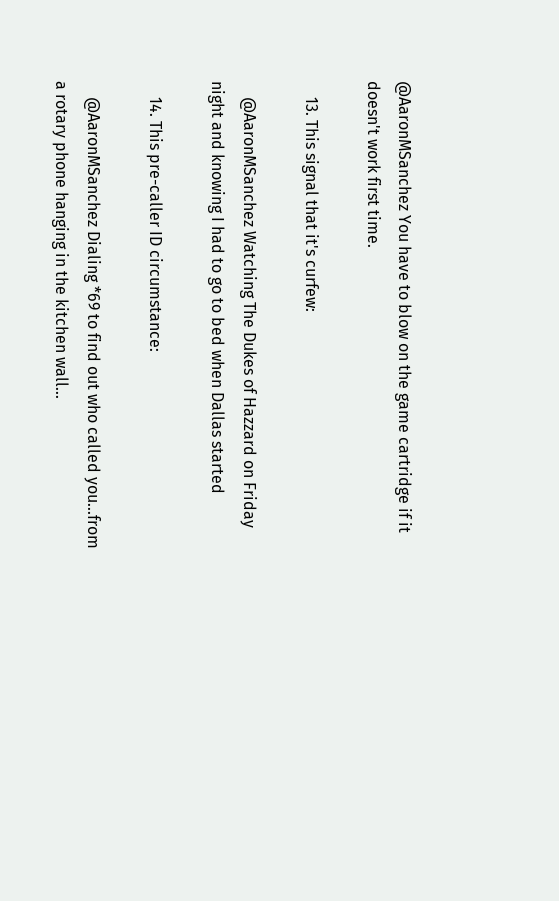@AaronMSanchez You have to blow on the game cartridge if it doesn't work first time.

    13. This signal that it's curfew:

    @AaronMSanchez Watching The Dukes of Hazzard on Friday night and knowing I had to go to bed when Dallas started

    14. This pre-caller ID circumstance:

    @AaronMSanchez Dialing *69 to find out who called you...from a rotary phone hanging in the kitchen wall...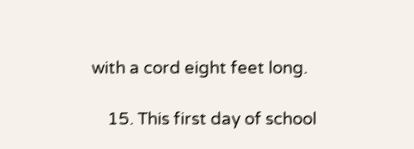with a cord eight feet long.

    15. This first day of school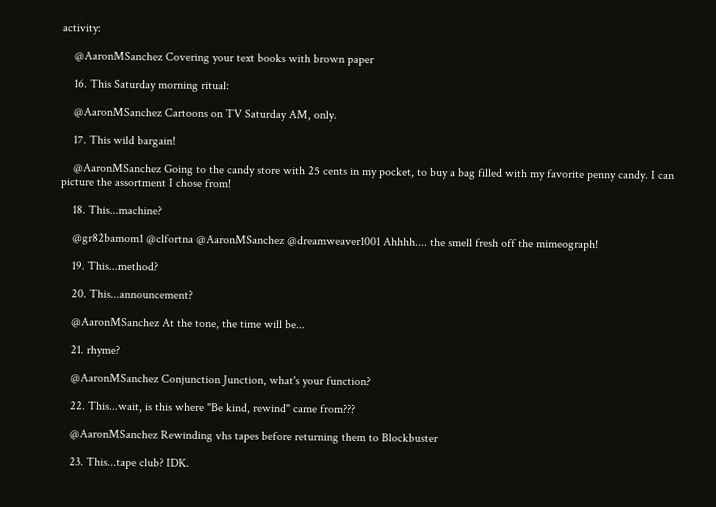activity:

    @AaronMSanchez Covering your text books with brown paper

    16. This Saturday morning ritual:

    @AaronMSanchez Cartoons on TV Saturday AM, only.

    17. This wild bargain!

    @AaronMSanchez Going to the candy store with 25 cents in my pocket, to buy a bag filled with my favorite penny candy. I can picture the assortment I chose from!

    18. This...machine?

    @gr82bamom1 @clfortna @AaronMSanchez @dreamweaver1001 Ahhhh.... the smell fresh off the mimeograph!

    19. This...method?

    20. This...announcement?

    @AaronMSanchez At the tone, the time will be...

    21. rhyme?

    @AaronMSanchez Conjunction Junction, what's your function?

    22. This...wait, is this where "Be kind, rewind" came from???

    @AaronMSanchez Rewinding vhs tapes before returning them to Blockbuster

    23. This...tape club? IDK.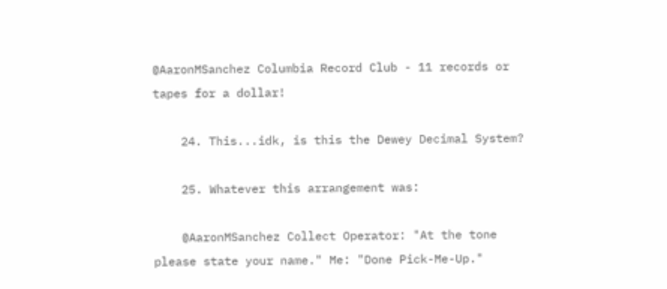@AaronMSanchez Columbia Record Club - 11 records or tapes for a dollar!

    24. This...idk, is this the Dewey Decimal System?

    25. Whatever this arrangement was:

    @AaronMSanchez Collect Operator: "At the tone please state your name." Me: "Done Pick-Me-Up."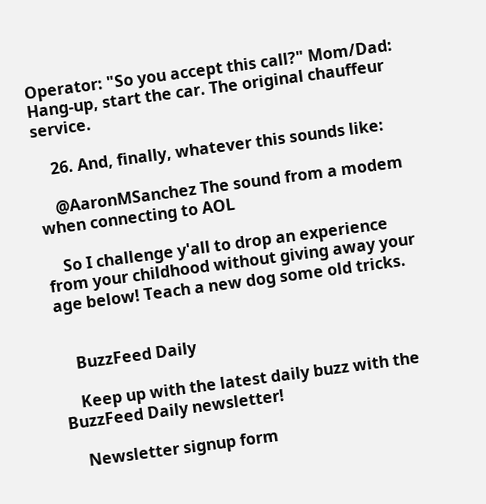Operator: "So you accept this call?" Mom/Dad: Hang-up, start the car. The original chauffeur service.

    26. And, finally, whatever this sounds like:

    @AaronMSanchez The sound from a modem when connecting to AOL

    So I challenge y'all to drop an experience from your childhood without giving away your age below! Teach a new dog some old tricks.


    BuzzFeed Daily

    Keep up with the latest daily buzz with the BuzzFeed Daily newsletter!

    Newsletter signup form